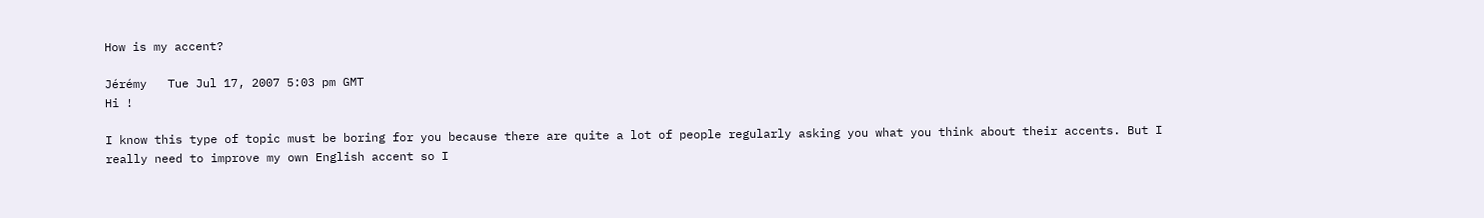How is my accent?

Jérémy   Tue Jul 17, 2007 5:03 pm GMT
Hi !

I know this type of topic must be boring for you because there are quite a lot of people regularly asking you what you think about their accents. But I really need to improve my own English accent so I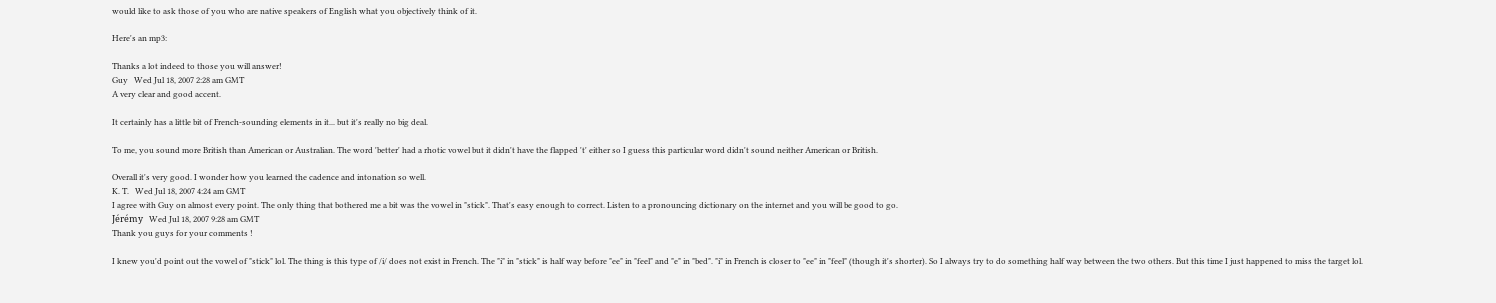would like to ask those of you who are native speakers of English what you objectively think of it.

Here's an mp3:

Thanks a lot indeed to those you will answer!
Guy   Wed Jul 18, 2007 2:28 am GMT
A very clear and good accent.

It certainly has a little bit of French-sounding elements in it... but it's really no big deal.

To me, you sound more British than American or Australian. The word 'better' had a rhotic vowel but it didn't have the flapped 't' either so I guess this particular word didn't sound neither American or British.

Overall it's very good. I wonder how you learned the cadence and intonation so well.
K. T.   Wed Jul 18, 2007 4:24 am GMT
I agree with Guy on almost every point. The only thing that bothered me a bit was the vowel in "stick". That's easy enough to correct. Listen to a pronouncing dictionary on the internet and you will be good to go.
Jérémy   Wed Jul 18, 2007 9:28 am GMT
Thank you guys for your comments !

I knew you'd point out the vowel of "stick" lol. The thing is this type of /i/ does not exist in French. The "i" in "stick" is half way before "ee" in "feel" and "e" in "bed". "i" in French is closer to "ee" in "feel" (though it's shorter). So I always try to do something half way between the two others. But this time I just happened to miss the target lol.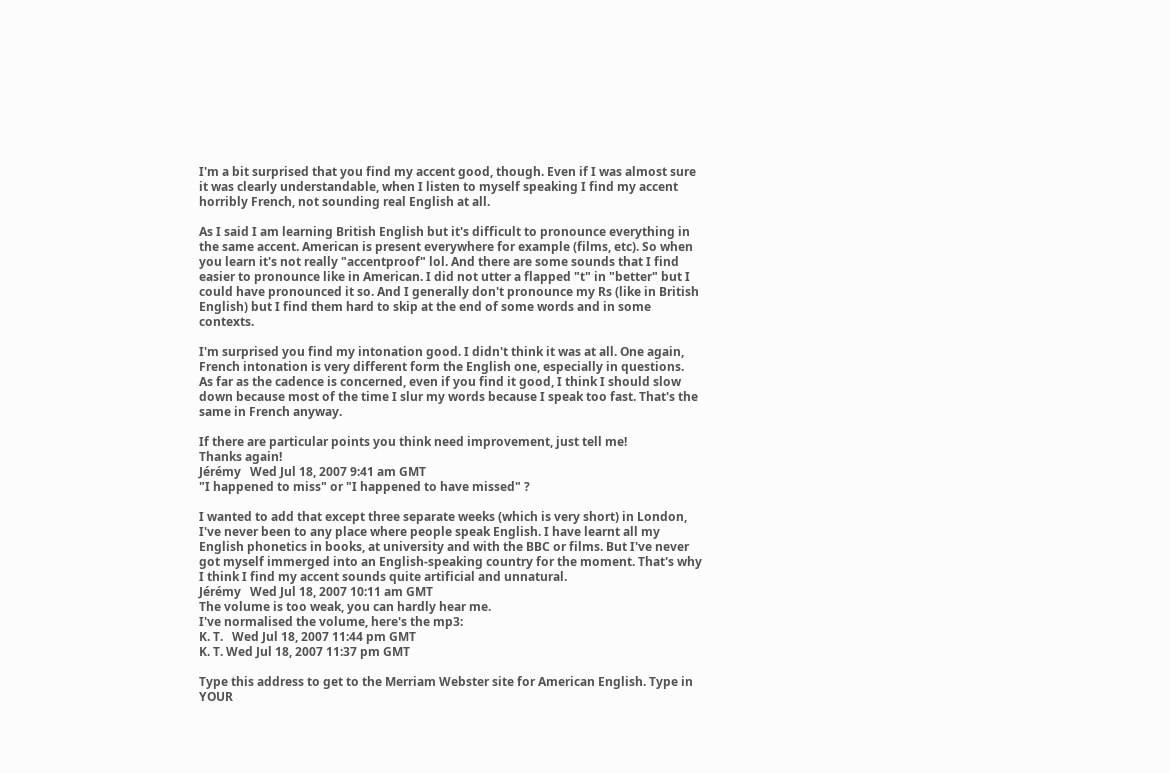I'm a bit surprised that you find my accent good, though. Even if I was almost sure it was clearly understandable, when I listen to myself speaking I find my accent horribly French, not sounding real English at all.

As I said I am learning British English but it's difficult to pronounce everything in the same accent. American is present everywhere for example (films, etc). So when you learn it's not really "accentproof" lol. And there are some sounds that I find easier to pronounce like in American. I did not utter a flapped "t" in "better" but I could have pronounced it so. And I generally don't pronounce my Rs (like in British English) but I find them hard to skip at the end of some words and in some contexts.

I'm surprised you find my intonation good. I didn't think it was at all. One again, French intonation is very different form the English one, especially in questions.
As far as the cadence is concerned, even if you find it good, I think I should slow down because most of the time I slur my words because I speak too fast. That's the same in French anyway.

If there are particular points you think need improvement, just tell me!
Thanks again!
Jérémy   Wed Jul 18, 2007 9:41 am GMT
"I happened to miss" or "I happened to have missed" ?

I wanted to add that except three separate weeks (which is very short) in London, I've never been to any place where people speak English. I have learnt all my English phonetics in books, at university and with the BBC or films. But I've never got myself immerged into an English-speaking country for the moment. That's why I think I find my accent sounds quite artificial and unnatural.
Jérémy   Wed Jul 18, 2007 10:11 am GMT
The volume is too weak, you can hardly hear me.
I've normalised the volume, here's the mp3:
K. T.   Wed Jul 18, 2007 11:44 pm GMT
K. T. Wed Jul 18, 2007 11:37 pm GMT

Type this address to get to the Merriam Webster site for American English. Type in YOUR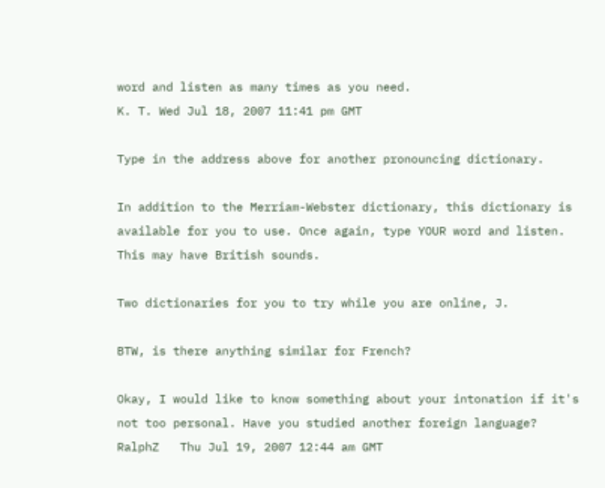word and listen as many times as you need.
K. T. Wed Jul 18, 2007 11:41 pm GMT

Type in the address above for another pronouncing dictionary.

In addition to the Merriam-Webster dictionary, this dictionary is available for you to use. Once again, type YOUR word and listen. This may have British sounds.

Two dictionaries for you to try while you are online, J.

BTW, is there anything similar for French?

Okay, I would like to know something about your intonation if it's not too personal. Have you studied another foreign language?
RalphZ   Thu Jul 19, 2007 12:44 am GMT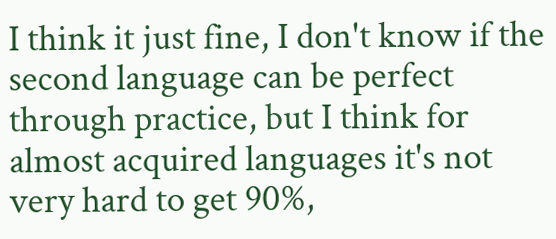I think it just fine, I don't know if the second language can be perfect through practice, but I think for almost acquired languages it's not very hard to get 90%,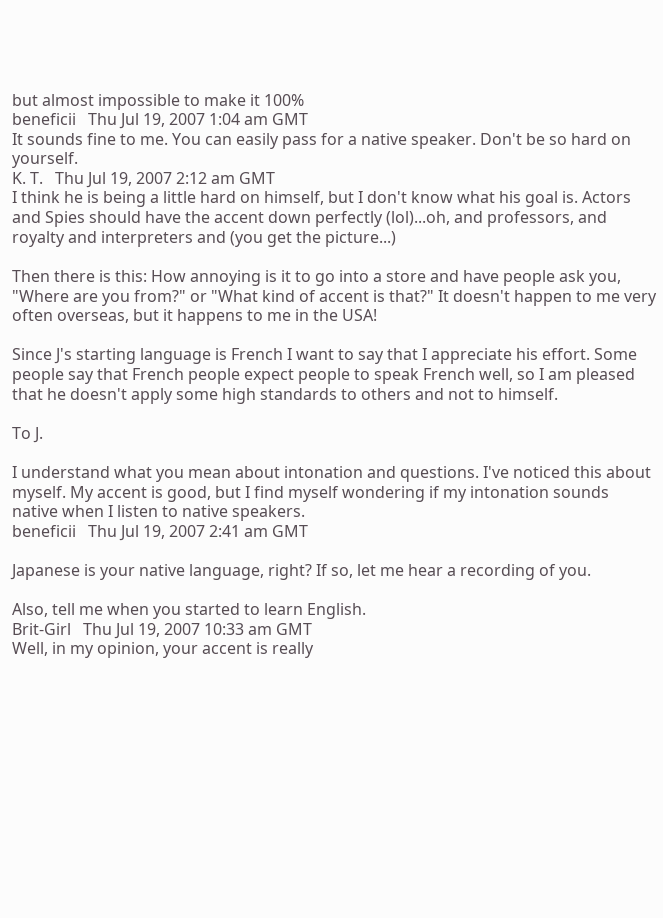but almost impossible to make it 100%
beneficii   Thu Jul 19, 2007 1:04 am GMT
It sounds fine to me. You can easily pass for a native speaker. Don't be so hard on yourself.
K. T.   Thu Jul 19, 2007 2:12 am GMT
I think he is being a little hard on himself, but I don't know what his goal is. Actors and Spies should have the accent down perfectly (lol)...oh, and professors, and royalty and interpreters and (you get the picture...)

Then there is this: How annoying is it to go into a store and have people ask you, "Where are you from?" or "What kind of accent is that?" It doesn't happen to me very often overseas, but it happens to me in the USA!

Since J's starting language is French I want to say that I appreciate his effort. Some people say that French people expect people to speak French well, so I am pleased that he doesn't apply some high standards to others and not to himself.

To J.

I understand what you mean about intonation and questions. I've noticed this about myself. My accent is good, but I find myself wondering if my intonation sounds native when I listen to native speakers.
beneficii   Thu Jul 19, 2007 2:41 am GMT

Japanese is your native language, right? If so, let me hear a recording of you.

Also, tell me when you started to learn English.
Brit-Girl   Thu Jul 19, 2007 10:33 am GMT
Well, in my opinion, your accent is really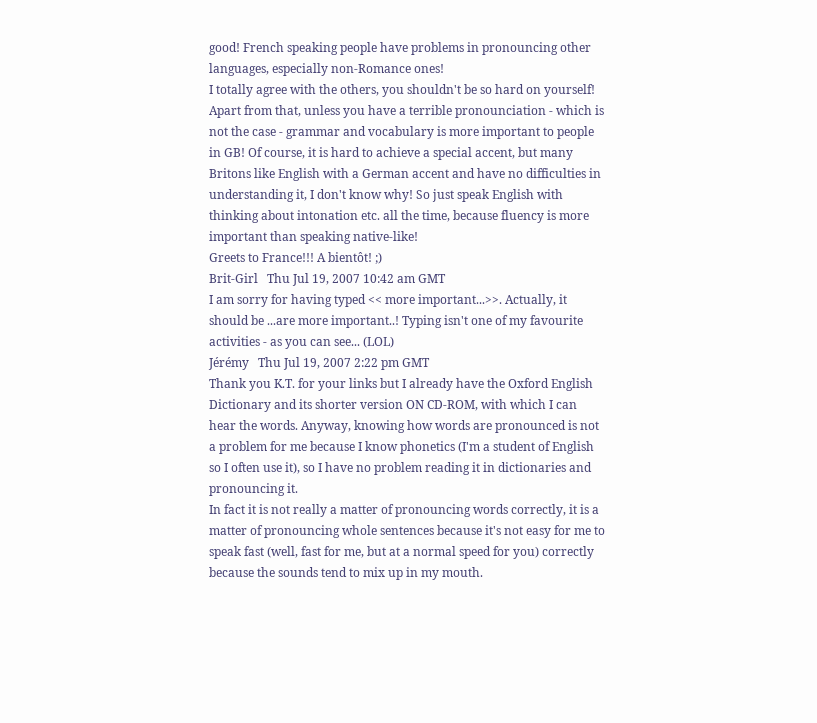good! French speaking people have problems in pronouncing other languages, especially non-Romance ones!
I totally agree with the others, you shouldn't be so hard on yourself! Apart from that, unless you have a terrible pronounciation - which is not the case - grammar and vocabulary is more important to people in GB! Of course, it is hard to achieve a special accent, but many Britons like English with a German accent and have no difficulties in understanding it, I don't know why! So just speak English with thinking about intonation etc. all the time, because fluency is more important than speaking native-like!
Greets to France!!! A bientôt! ;)
Brit-Girl   Thu Jul 19, 2007 10:42 am GMT
I am sorry for having typed << more important...>>. Actually, it should be ...are more important..! Typing isn't one of my favourite activities - as you can see... (LOL)
Jérémy   Thu Jul 19, 2007 2:22 pm GMT
Thank you K.T. for your links but I already have the Oxford English Dictionary and its shorter version ON CD-ROM, with which I can hear the words. Anyway, knowing how words are pronounced is not a problem for me because I know phonetics (I'm a student of English so I often use it), so I have no problem reading it in dictionaries and pronouncing it.
In fact it is not really a matter of pronouncing words correctly, it is a matter of pronouncing whole sentences because it's not easy for me to speak fast (well, fast for me, but at a normal speed for you) correctly because the sounds tend to mix up in my mouth.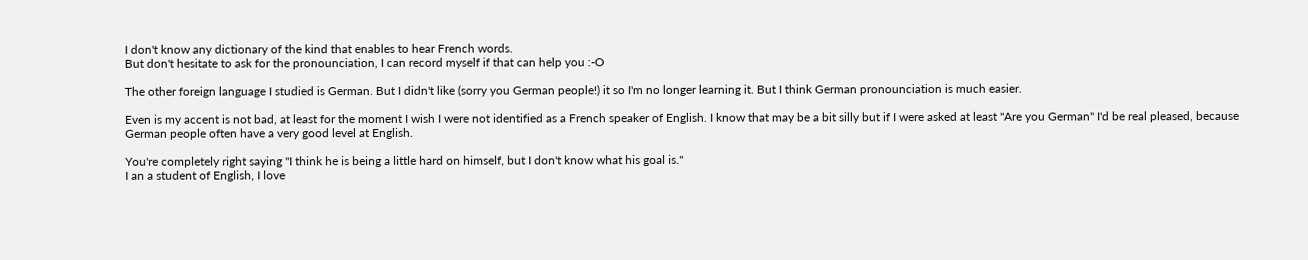I don't know any dictionary of the kind that enables to hear French words.
But don't hesitate to ask for the pronounciation, I can record myself if that can help you :-O

The other foreign language I studied is German. But I didn't like (sorry you German people!) it so I'm no longer learning it. But I think German pronounciation is much easier.

Even is my accent is not bad, at least for the moment I wish I were not identified as a French speaker of English. I know that may be a bit silly but if I were asked at least "Are you German" I'd be real pleased, because German people often have a very good level at English.

You're completely right saying "I think he is being a little hard on himself, but I don't know what his goal is."
I an a student of English, I love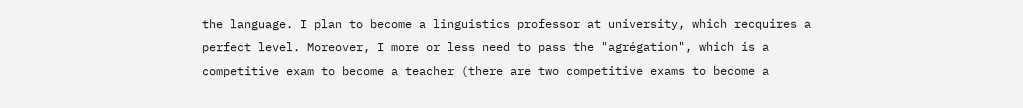the language. I plan to become a linguistics professor at university, which recquires a perfect level. Moreover, I more or less need to pass the "agrégation", which is a competitive exam to become a teacher (there are two competitive exams to become a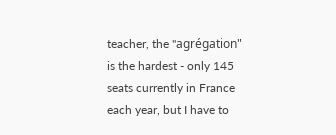teacher, the "agrégation" is the hardest - only 145 seats currently in France each year, but I have to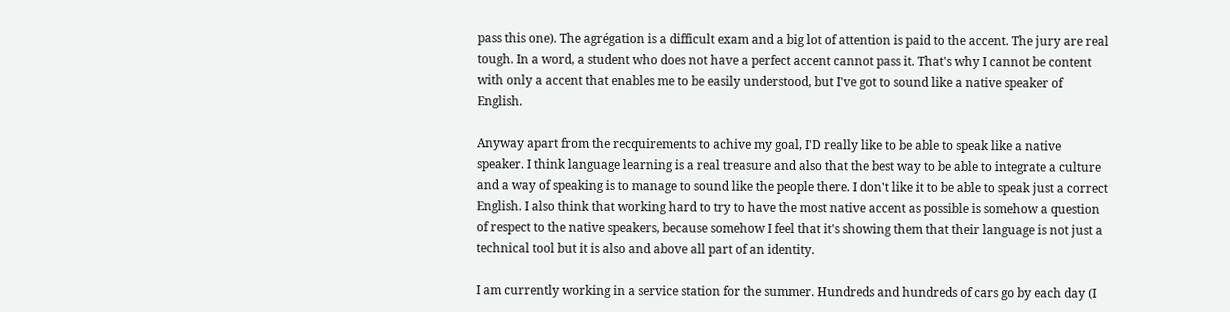pass this one). The agrégation is a difficult exam and a big lot of attention is paid to the accent. The jury are real tough. In a word, a student who does not have a perfect accent cannot pass it. That's why I cannot be content with only a accent that enables me to be easily understood, but I've got to sound like a native speaker of English.

Anyway apart from the recquirements to achive my goal, I'D really like to be able to speak like a native speaker. I think language learning is a real treasure and also that the best way to be able to integrate a culture and a way of speaking is to manage to sound like the people there. I don't like it to be able to speak just a correct English. I also think that working hard to try to have the most native accent as possible is somehow a question of respect to the native speakers, because somehow I feel that it's showing them that their language is not just a technical tool but it is also and above all part of an identity.

I am currently working in a service station for the summer. Hundreds and hundreds of cars go by each day (I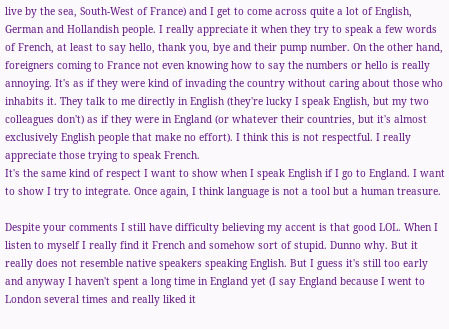live by the sea, South-West of France) and I get to come across quite a lot of English, German and Hollandish people. I really appreciate it when they try to speak a few words of French, at least to say hello, thank you, bye and their pump number. On the other hand, foreigners coming to France not even knowing how to say the numbers or hello is really annoying. It's as if they were kind of invading the country without caring about those who inhabits it. They talk to me directly in English (they're lucky I speak English, but my two colleagues don't) as if they were in England (or whatever their countries, but it's almost exclusively English people that make no effort). I think this is not respectful. I really appreciate those trying to speak French.
It's the same kind of respect I want to show when I speak English if I go to England. I want to show I try to integrate. Once again, I think language is not a tool but a human treasure.

Despite your comments I still have difficulty believing my accent is that good LOL. When I listen to myself I really find it French and somehow sort of stupid. Dunno why. But it really does not resemble native speakers speaking English. But I guess it's still too early and anyway I haven't spent a long time in England yet (I say England because I went to London several times and really liked it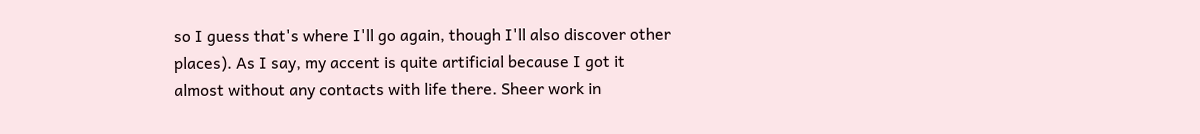so I guess that's where I'll go again, though I'll also discover other places). As I say, my accent is quite artificial because I got it almost without any contacts with life there. Sheer work in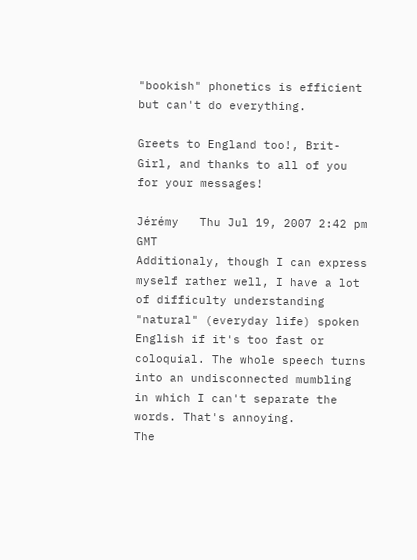"bookish" phonetics is efficient but can't do everything.

Greets to England too!, Brit-Girl, and thanks to all of you for your messages!

Jérémy   Thu Jul 19, 2007 2:42 pm GMT
Additionaly, though I can express myself rather well, I have a lot of difficulty understanding "natural" (everyday life) spoken English if it's too fast or coloquial. The whole speech turns into an undisconnected mumbling in which I can't separate the words. That's annoying.
The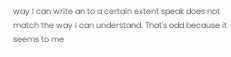way I can write an to a certain extent speak does not match the way I can understand. That's odd because it seems to me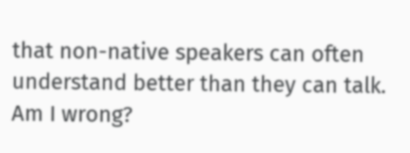that non-native speakers can often understand better than they can talk. Am I wrong?